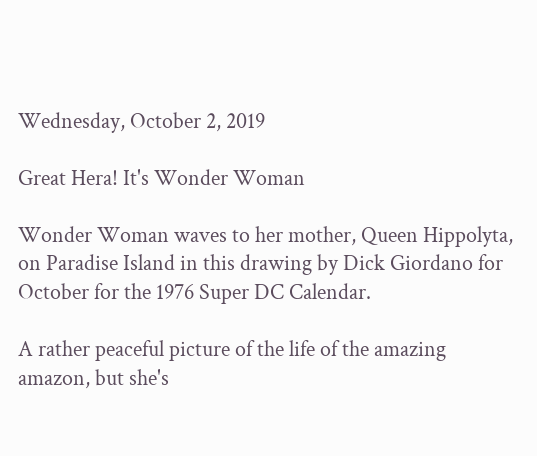Wednesday, October 2, 2019

Great Hera! It's Wonder Woman

Wonder Woman waves to her mother, Queen Hippolyta, on Paradise Island in this drawing by Dick Giordano for October for the 1976 Super DC Calendar.

A rather peaceful picture of the life of the amazing amazon, but she's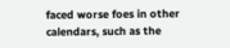faced worse foes in other calendars, such as the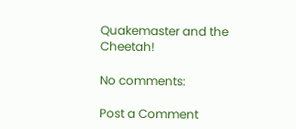Quakemaster and the Cheetah!

No comments:

Post a Comment